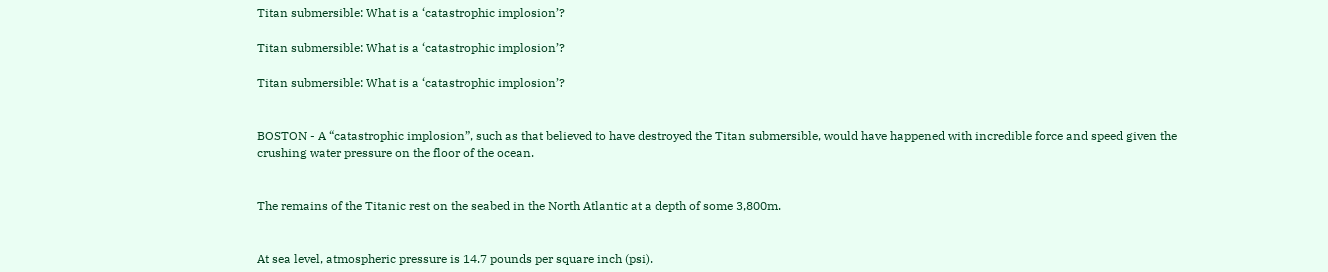Titan submersible: What is a ‘catastrophic implosion’?

Titan submersible: What is a ‘catastrophic implosion’?

Titan submersible: What is a ‘catastrophic implosion’?


BOSTON - A “catastrophic implosion”, such as that believed to have destroyed the Titan submersible, would have happened with incredible force and speed given the crushing water pressure on the floor of the ocean.


The remains of the Titanic rest on the seabed in the North Atlantic at a depth of some 3,800m.


At sea level, atmospheric pressure is 14.7 pounds per square inch (psi).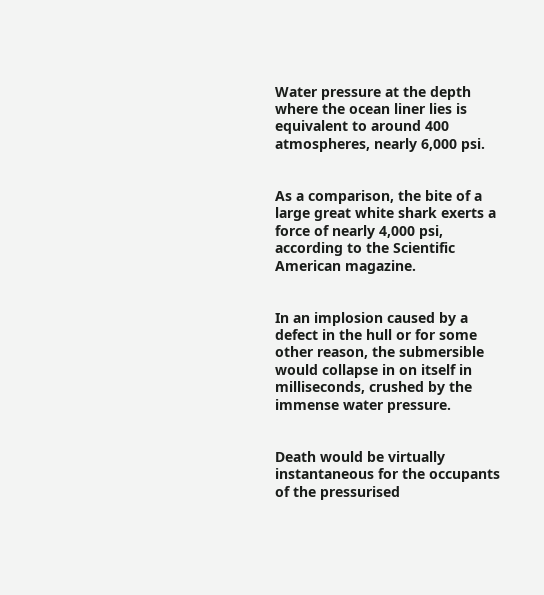Water pressure at the depth where the ocean liner lies is equivalent to around 400 atmospheres, nearly 6,000 psi.


As a comparison, the bite of a large great white shark exerts a force of nearly 4,000 psi, according to the Scientific American magazine.


In an implosion caused by a defect in the hull or for some other reason, the submersible would collapse in on itself in milliseconds, crushed by the immense water pressure.


Death would be virtually instantaneous for the occupants of the pressurised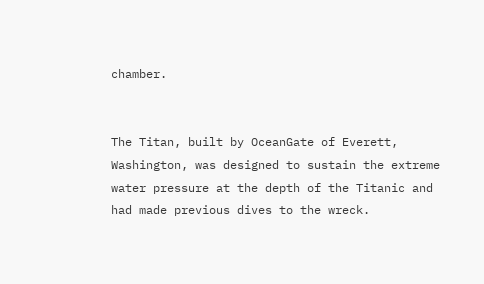chamber.


The Titan, built by OceanGate of Everett, Washington, was designed to sustain the extreme water pressure at the depth of the Titanic and had made previous dives to the wreck.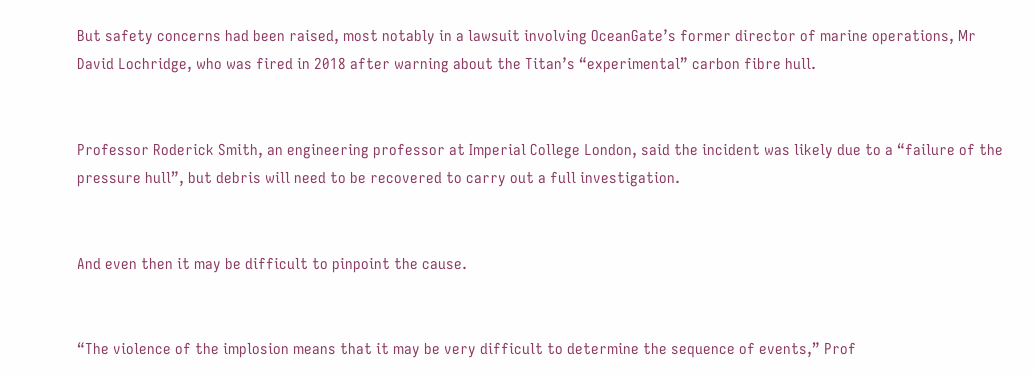But safety concerns had been raised, most notably in a lawsuit involving OceanGate’s former director of marine operations, Mr David Lochridge, who was fired in 2018 after warning about the Titan’s “experimental” carbon fibre hull.


Professor Roderick Smith, an engineering professor at Imperial College London, said the incident was likely due to a “failure of the pressure hull”, but debris will need to be recovered to carry out a full investigation.


And even then it may be difficult to pinpoint the cause.


“The violence of the implosion means that it may be very difficult to determine the sequence of events,” Prof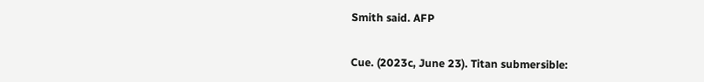Smith said. AFP


Cue. (2023c, June 23). Titan submersible: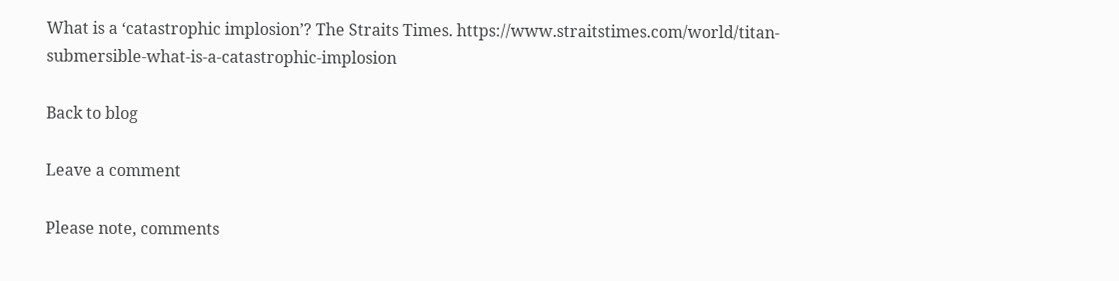What is a ‘catastrophic implosion’? The Straits Times. https://www.straitstimes.com/world/titan-submersible-what-is-a-catastrophic-implosion

Back to blog

Leave a comment

Please note, comments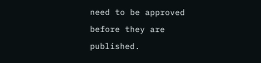need to be approved before they are published.